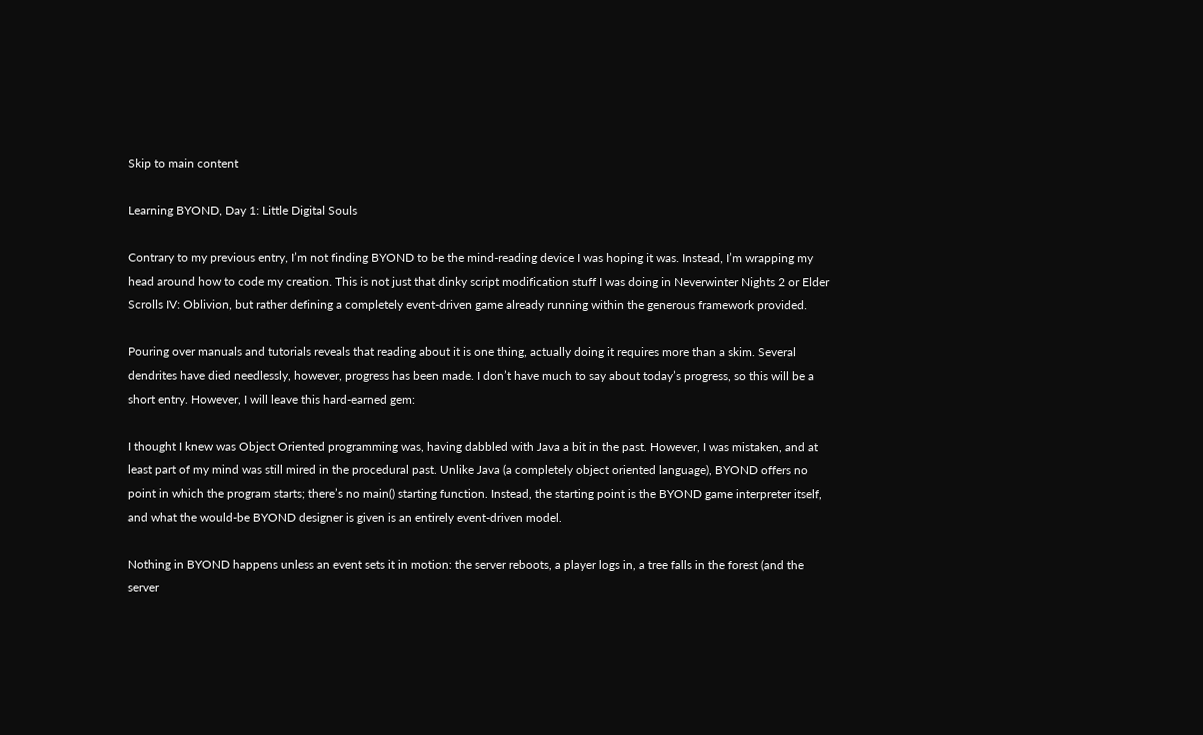Skip to main content

Learning BYOND, Day 1: Little Digital Souls

Contrary to my previous entry, I’m not finding BYOND to be the mind-reading device I was hoping it was. Instead, I’m wrapping my head around how to code my creation. This is not just that dinky script modification stuff I was doing in Neverwinter Nights 2 or Elder Scrolls IV: Oblivion, but rather defining a completely event-driven game already running within the generous framework provided.

Pouring over manuals and tutorials reveals that reading about it is one thing, actually doing it requires more than a skim. Several dendrites have died needlessly, however, progress has been made. I don’t have much to say about today’s progress, so this will be a short entry. However, I will leave this hard-earned gem:

I thought I knew was Object Oriented programming was, having dabbled with Java a bit in the past. However, I was mistaken, and at least part of my mind was still mired in the procedural past. Unlike Java (a completely object oriented language), BYOND offers no point in which the program starts; there’s no main() starting function. Instead, the starting point is the BYOND game interpreter itself, and what the would-be BYOND designer is given is an entirely event-driven model.

Nothing in BYOND happens unless an event sets it in motion: the server reboots, a player logs in, a tree falls in the forest (and the server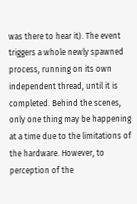was there to hear it). The event triggers a whole newly spawned process, running on its own independent thread, until it is completed. Behind the scenes, only one thing may be happening at a time due to the limitations of the hardware. However, to perception of the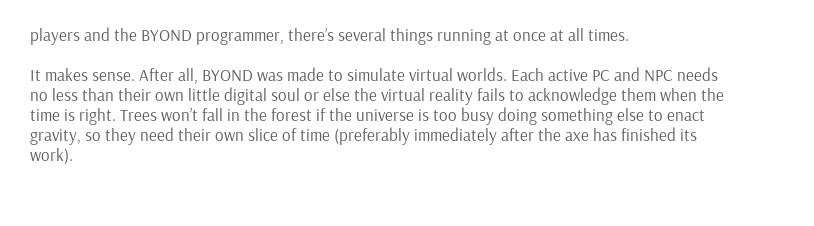players and the BYOND programmer, there’s several things running at once at all times.

It makes sense. After all, BYOND was made to simulate virtual worlds. Each active PC and NPC needs no less than their own little digital soul or else the virtual reality fails to acknowledge them when the time is right. Trees won’t fall in the forest if the universe is too busy doing something else to enact gravity, so they need their own slice of time (preferably immediately after the axe has finished its work).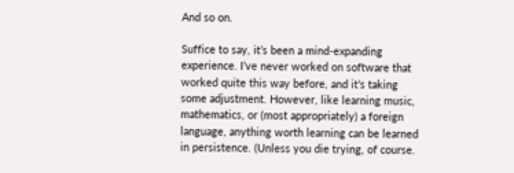And so on.

Suffice to say, it’s been a mind-expanding experience. I’ve never worked on software that worked quite this way before, and it’s taking some adjustment. However, like learning music, mathematics, or (most appropriately) a foreign language, anything worth learning can be learned in persistence. (Unless you die trying, of course.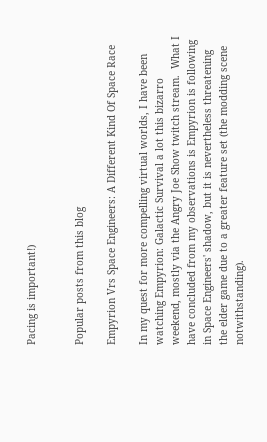Pacing is important!)


Popular posts from this blog

Empyrion Vrs Space Engineers: A Different Kind Of Space Race

In my quest for more compelling virtual worlds, I have been watching Empyrion: Galactic Survival a lot this bizarro weekend, mostly via the Angry Joe Show twitch stream.  What I have concluded from my observations is Empyrion is following in Space Engineers' shadow, but it is nevertheless threatening the elder game due to a greater feature set (the modding scene notwithstanding).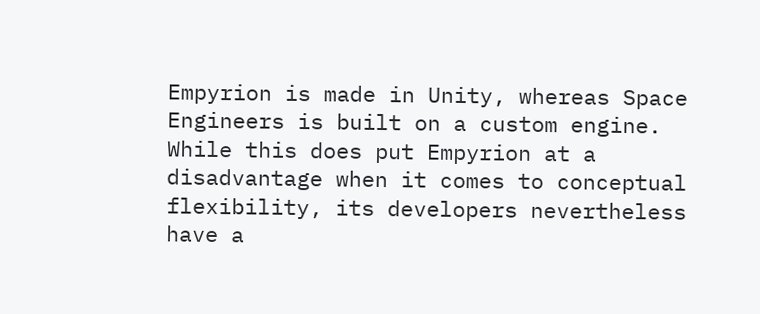Empyrion is made in Unity, whereas Space Engineers is built on a custom engine.  While this does put Empyrion at a disadvantage when it comes to conceptual flexibility, its developers nevertheless have a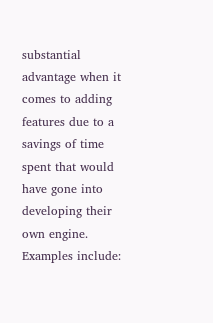substantial advantage when it comes to adding features due to a savings of time spent that would have gone into developing their own engine.  Examples include: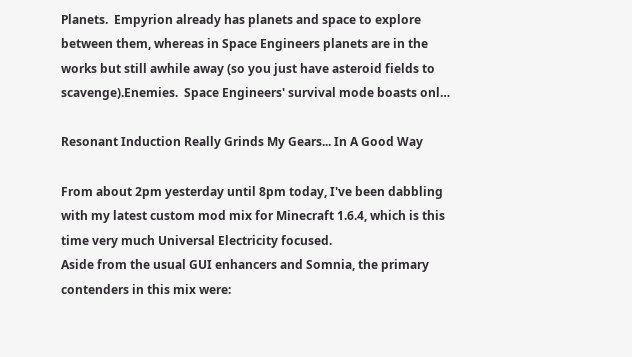Planets.  Empyrion already has planets and space to explore between them, whereas in Space Engineers planets are in the works but still awhile away (so you just have asteroid fields to scavenge).Enemies.  Space Engineers' survival mode boasts onl…

Resonant Induction Really Grinds My Gears... In A Good Way

From about 2pm yesterday until 8pm today, I've been dabbling with my latest custom mod mix for Minecraft 1.6.4, which is this time very much Universal Electricity focused.
Aside from the usual GUI enhancers and Somnia, the primary contenders in this mix were: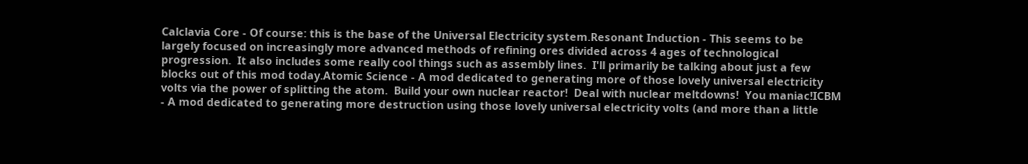Calclavia Core - Of course: this is the base of the Universal Electricity system.Resonant Induction - This seems to be largely focused on increasingly more advanced methods of refining ores divided across 4 ages of technological progression.  It also includes some really cool things such as assembly lines.  I'll primarily be talking about just a few blocks out of this mod today.Atomic Science - A mod dedicated to generating more of those lovely universal electricity volts via the power of splitting the atom.  Build your own nuclear reactor!  Deal with nuclear meltdowns!  You maniac!ICBM - A mod dedicated to generating more destruction using those lovely universal electricity volts (and more than a little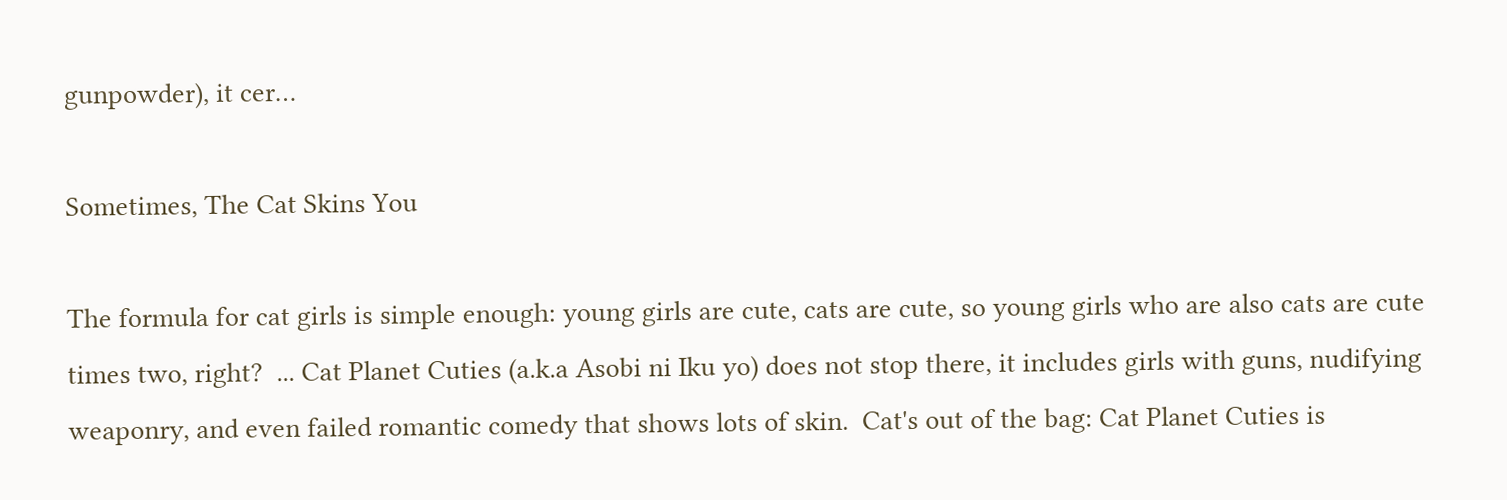gunpowder), it cer…

Sometimes, The Cat Skins You

The formula for cat girls is simple enough: young girls are cute, cats are cute, so young girls who are also cats are cute times two, right?  ... Cat Planet Cuties (a.k.a Asobi ni Iku yo) does not stop there, it includes girls with guns, nudifying weaponry, and even failed romantic comedy that shows lots of skin.  Cat's out of the bag: Cat Planet Cuties is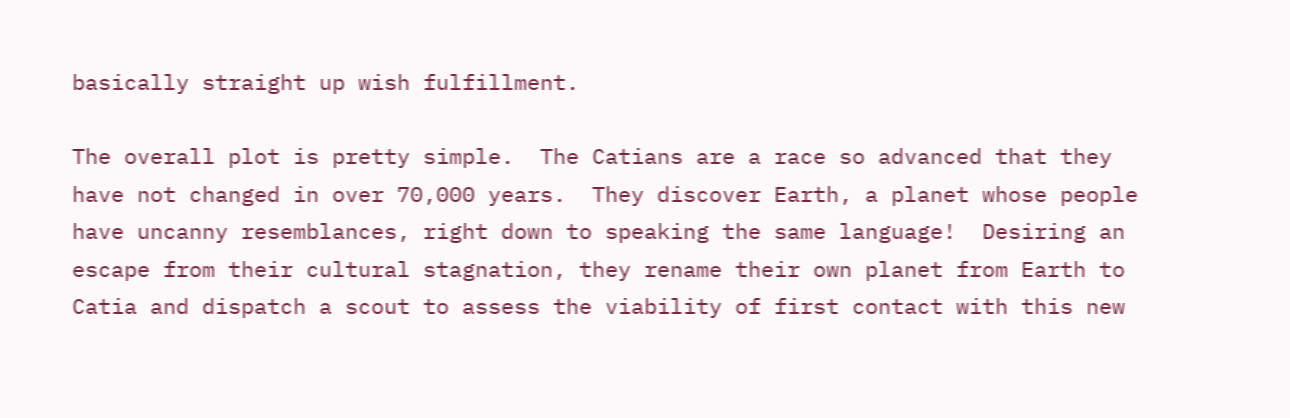basically straight up wish fulfillment.

The overall plot is pretty simple.  The Catians are a race so advanced that they have not changed in over 70,000 years.  They discover Earth, a planet whose people have uncanny resemblances, right down to speaking the same language!  Desiring an escape from their cultural stagnation, they rename their own planet from Earth to Catia and dispatch a scout to assess the viability of first contact with this new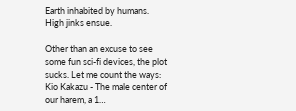Earth inhabited by humans.  High jinks ensue.

Other than an excuse to see some fun sci-fi devices, the plot sucks. Let me count the ways:
Kio Kakazu - The male center of our harem, a 1…